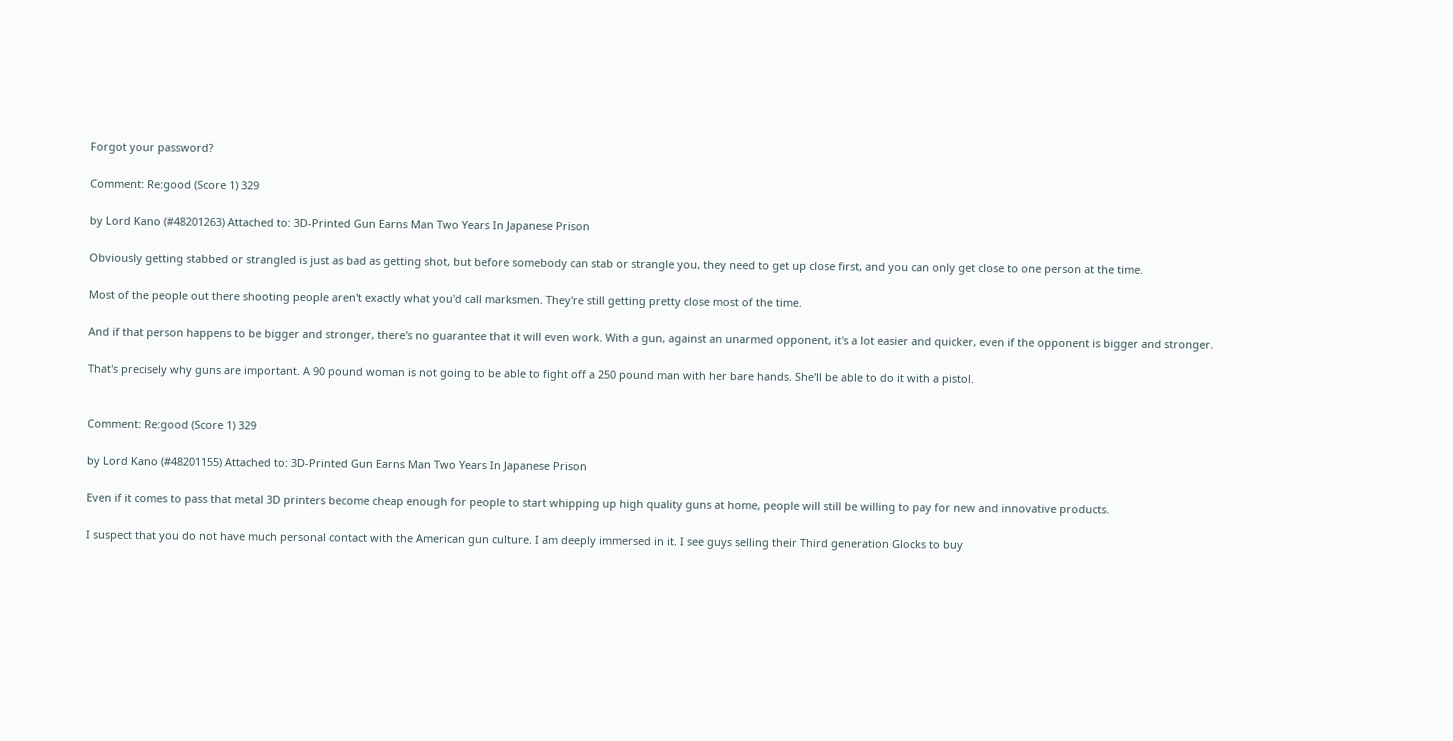Forgot your password?

Comment: Re:good (Score 1) 329

by Lord Kano (#48201263) Attached to: 3D-Printed Gun Earns Man Two Years In Japanese Prison

Obviously getting stabbed or strangled is just as bad as getting shot, but before somebody can stab or strangle you, they need to get up close first, and you can only get close to one person at the time.

Most of the people out there shooting people aren't exactly what you'd call marksmen. They're still getting pretty close most of the time.

And if that person happens to be bigger and stronger, there's no guarantee that it will even work. With a gun, against an unarmed opponent, it's a lot easier and quicker, even if the opponent is bigger and stronger.

That's precisely why guns are important. A 90 pound woman is not going to be able to fight off a 250 pound man with her bare hands. She'll be able to do it with a pistol.


Comment: Re:good (Score 1) 329

by Lord Kano (#48201155) Attached to: 3D-Printed Gun Earns Man Two Years In Japanese Prison

Even if it comes to pass that metal 3D printers become cheap enough for people to start whipping up high quality guns at home, people will still be willing to pay for new and innovative products.

I suspect that you do not have much personal contact with the American gun culture. I am deeply immersed in it. I see guys selling their Third generation Glocks to buy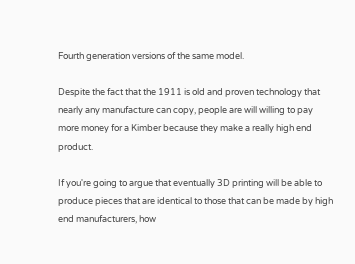Fourth generation versions of the same model.

Despite the fact that the 1911 is old and proven technology that nearly any manufacture can copy, people are will willing to pay more money for a Kimber because they make a really high end product.

If you're going to argue that eventually 3D printing will be able to produce pieces that are identical to those that can be made by high end manufacturers, how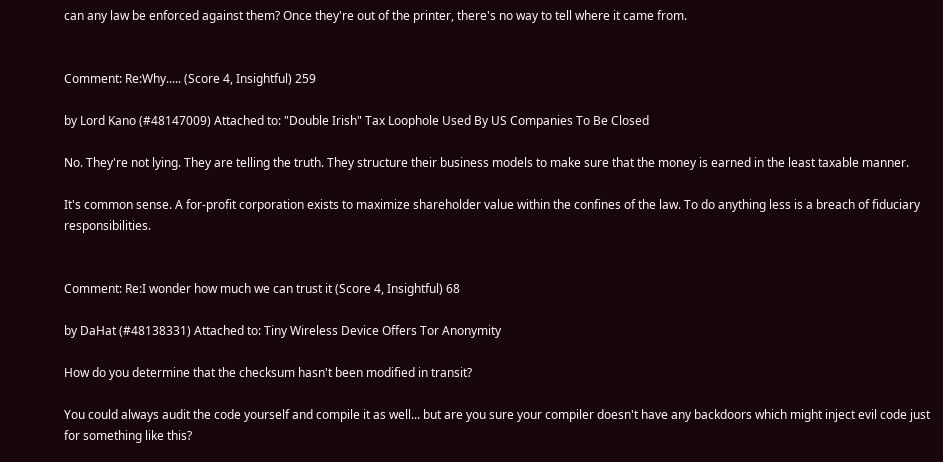can any law be enforced against them? Once they're out of the printer, there's no way to tell where it came from.


Comment: Re:Why..... (Score 4, Insightful) 259

by Lord Kano (#48147009) Attached to: "Double Irish" Tax Loophole Used By US Companies To Be Closed

No. They're not lying. They are telling the truth. They structure their business models to make sure that the money is earned in the least taxable manner.

It's common sense. A for-profit corporation exists to maximize shareholder value within the confines of the law. To do anything less is a breach of fiduciary responsibilities.


Comment: Re:I wonder how much we can trust it (Score 4, Insightful) 68

by DaHat (#48138331) Attached to: Tiny Wireless Device Offers Tor Anonymity

How do you determine that the checksum hasn't been modified in transit?

You could always audit the code yourself and compile it as well... but are you sure your compiler doesn't have any backdoors which might inject evil code just for something like this?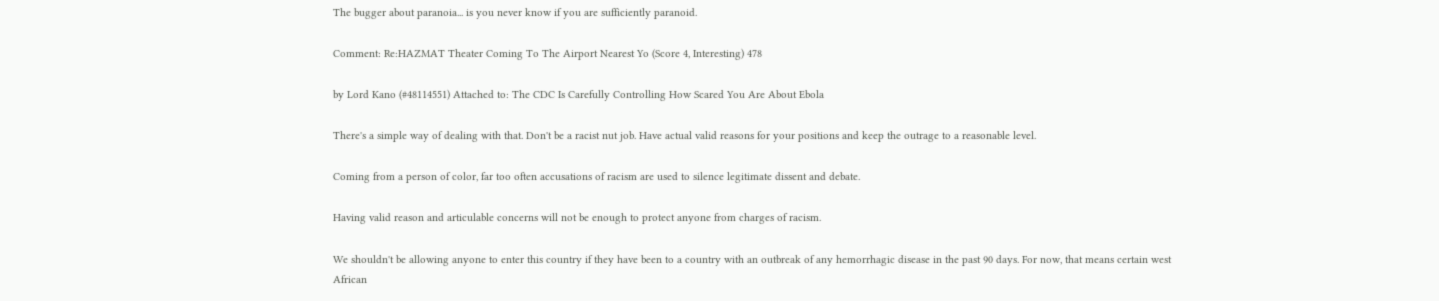The bugger about paranoia... is you never know if you are sufficiently paranoid.

Comment: Re:HAZMAT Theater Coming To The Airport Nearest Yo (Score 4, Interesting) 478

by Lord Kano (#48114551) Attached to: The CDC Is Carefully Controlling How Scared You Are About Ebola

There's a simple way of dealing with that. Don't be a racist nut job. Have actual valid reasons for your positions and keep the outrage to a reasonable level.

Coming from a person of color, far too often accusations of racism are used to silence legitimate dissent and debate.

Having valid reason and articulable concerns will not be enough to protect anyone from charges of racism.

We shouldn't be allowing anyone to enter this country if they have been to a country with an outbreak of any hemorrhagic disease in the past 90 days. For now, that means certain west African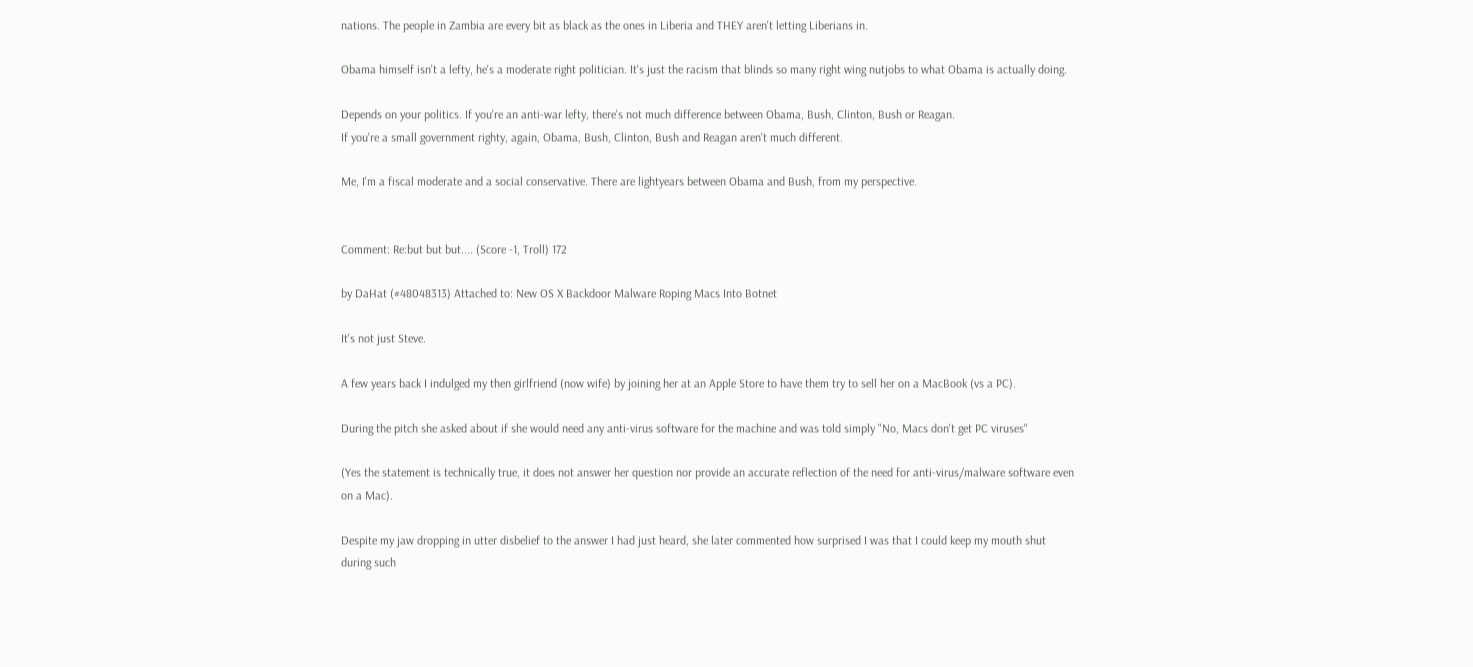nations. The people in Zambia are every bit as black as the ones in Liberia and THEY aren't letting Liberians in.

Obama himself isn't a lefty, he's a moderate right politician. It's just the racism that blinds so many right wing nutjobs to what Obama is actually doing.

Depends on your politics. If you're an anti-war lefty, there's not much difference between Obama, Bush, Clinton, Bush or Reagan.
If you're a small government righty, again, Obama, Bush, Clinton, Bush and Reagan aren't much different.

Me, I'm a fiscal moderate and a social conservative. There are lightyears between Obama and Bush, from my perspective.


Comment: Re:but but but.... (Score -1, Troll) 172

by DaHat (#48048313) Attached to: New OS X Backdoor Malware Roping Macs Into Botnet

It's not just Steve.

A few years back I indulged my then girlfriend (now wife) by joining her at an Apple Store to have them try to sell her on a MacBook (vs a PC).

During the pitch she asked about if she would need any anti-virus software for the machine and was told simply "No, Macs don't get PC viruses"

(Yes the statement is technically true, it does not answer her question nor provide an accurate reflection of the need for anti-virus/malware software even on a Mac).

Despite my jaw dropping in utter disbelief to the answer I had just heard, she later commented how surprised I was that I could keep my mouth shut during such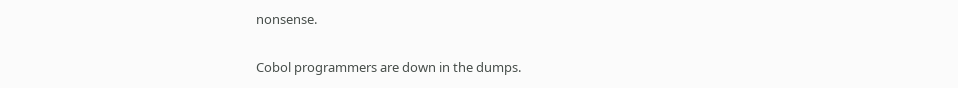nonsense.

Cobol programmers are down in the dumps.